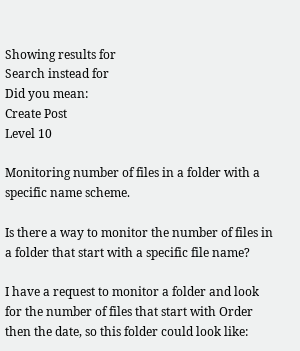Showing results for
Search instead for
Did you mean:
Create Post
Level 10

Monitoring number of files in a folder with a specific name scheme.

Is there a way to monitor the number of files in a folder that start with a specific file name?

I have a request to monitor a folder and look for the number of files that start with Order then the date, so this folder could look like: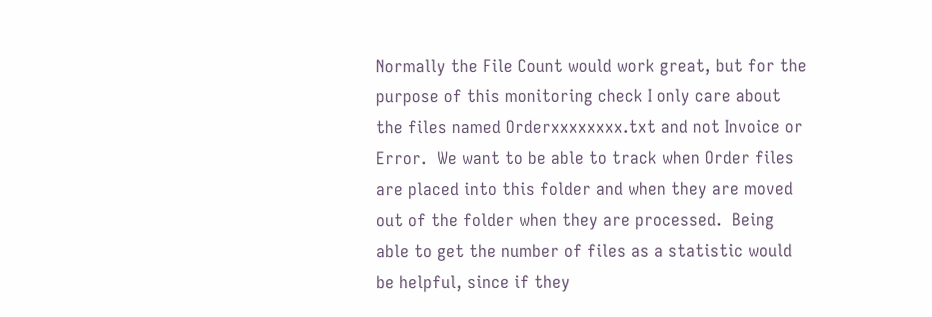Normally the File Count would work great, but for the purpose of this monitoring check I only care about the files named Orderxxxxxxxx.txt and not Invoice or Error.  We want to be able to track when Order files are placed into this folder and when they are moved out of the folder when they are processed.  Being able to get the number of files as a statistic would be helpful, since if they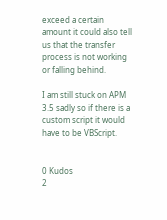exceed a certain amount it could also tell us that the transfer process is not working or falling behind.

I am still stuck on APM 3.5 sadly so if there is a custom script it would have to be VBScript.


0 Kudos
2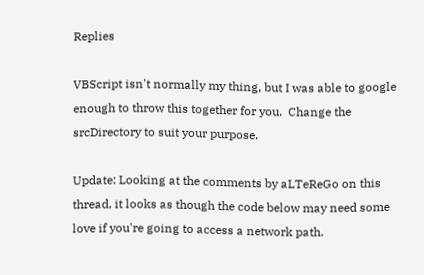Replies

VBScript isn't normally my thing, but I was able to google enough to throw this together for you.  Change the srcDirectory to suit your purpose.

Update: Looking at the comments by aLTeReGo on this thread, it looks as though the code below may need some love if you're going to access a network path.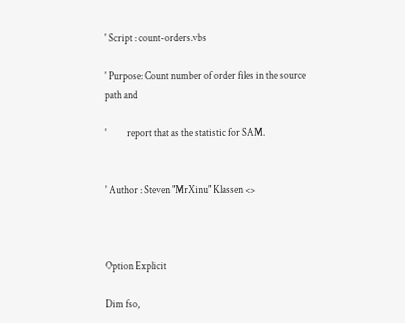' Script : count-orders.vbs

' Purpose: Count number of order files in the source path and

'          report that as the statistic for SAM.


' Author : Steven "MrXinu" Klassen <>



Option Explicit

Dim fso,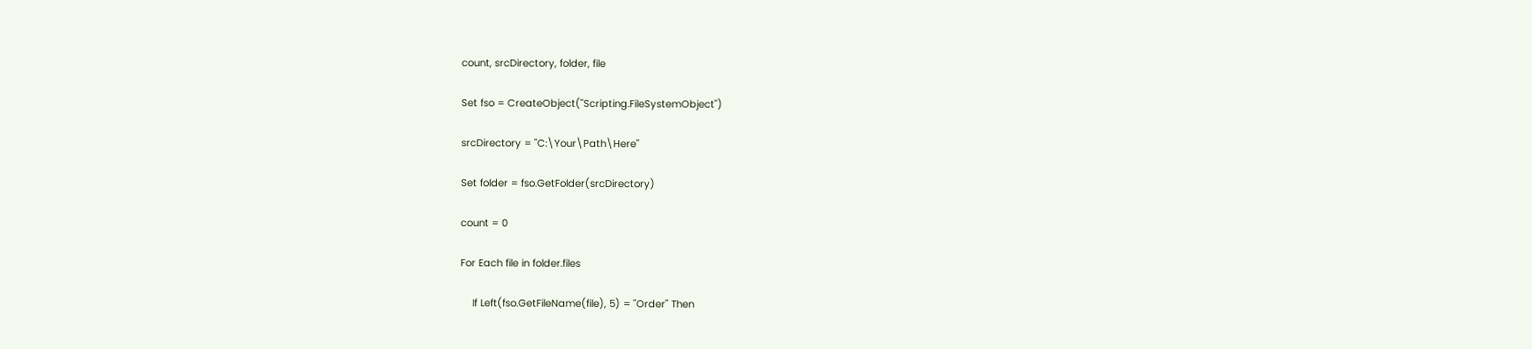count, srcDirectory, folder, file

Set fso = CreateObject("Scripting.FileSystemObject")

srcDirectory = "C:\Your\Path\Here"

Set folder = fso.GetFolder(srcDirectory)

count = 0

For Each file in folder.files

    If Left(fso.GetFileName(file), 5) = "Order" Then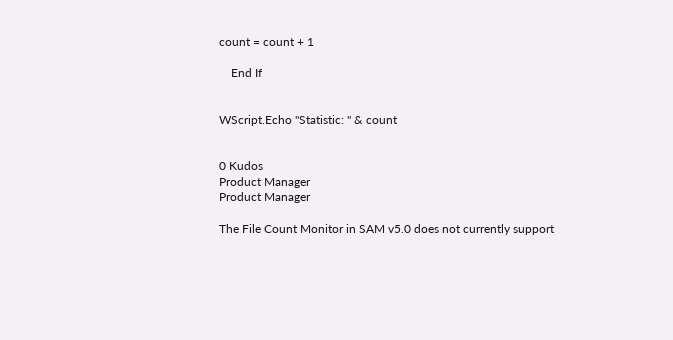count = count + 1

    End If


WScript.Echo "Statistic: " & count


0 Kudos
Product Manager
Product Manager

The File Count Monitor in SAM v5.0 does not currently support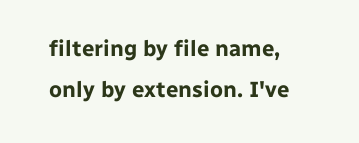filtering by file name, only by extension. I've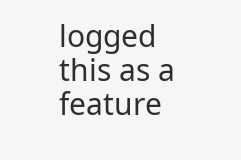logged this as a feature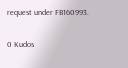request under FB160993.

0 Kudos